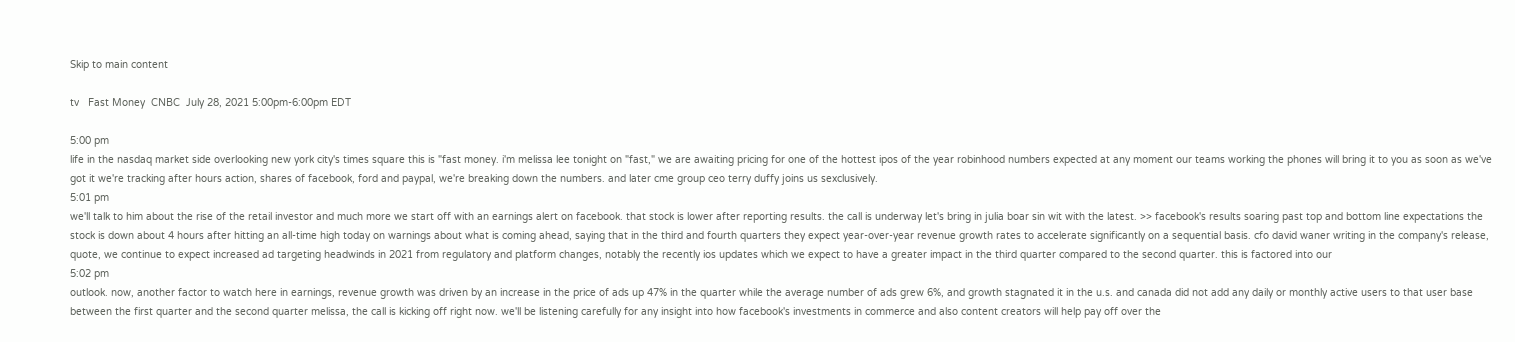Skip to main content

tv   Fast Money  CNBC  July 28, 2021 5:00pm-6:00pm EDT

5:00 pm
life in the nasdaq market side overlooking new york city's times square this is "fast money. i'm melissa lee tonight on "fast," we are awaiting pricing for one of the hottest ipos of the year robinhood numbers expected at any moment our teams working the phones will bring it to you as soon as we've got it we're tracking after hours action, shares of facebook, ford and paypal, we're breaking down the numbers. and later cme group ceo terry duffy joins us sexclusively.
5:01 pm
we'll talk to him about the rise of the retail investor and much more we start off with an earnings alert on facebook. that stock is lower after reporting results. the call is underway let's bring in julia boar sin wit with the latest. >> facebook's results soaring past top and bottom line expectations the stock is down about 4 hours after hitting an all-time high today on warnings about what is coming ahead, saying that in the third and fourth quarters they expect year-over-year revenue growth rates to accelerate significantly on a sequential basis. cfo david waner writing in the company's release, quote, we continue to expect increased ad targeting headwinds in 2021 from regulatory and platform changes, notably the recently ios updates which we expect to have a greater impact in the third quarter compared to the second quarter. this is factored into our
5:02 pm
outlook. now, another factor to watch here in earnings, revenue growth was driven by an increase in the price of ads up 47% in the quarter while the average number of ads grew 6%, and growth stagnated it in the u.s. and canada did not add any daily or monthly active users to that user base between the first quarter and the second quarter melissa, the call is kicking off right now. we'll be listening carefully for any insight into how facebook's investments in commerce and also content creators will help pay off over the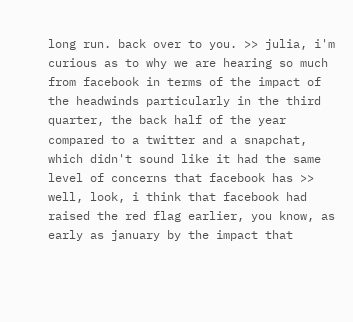long run. back over to you. >> julia, i'm curious as to why we are hearing so much from facebook in terms of the impact of the headwinds particularly in the third quarter, the back half of the year compared to a twitter and a snapchat, which didn't sound like it had the same level of concerns that facebook has >> well, look, i think that facebook had raised the red flag earlier, you know, as early as january by the impact that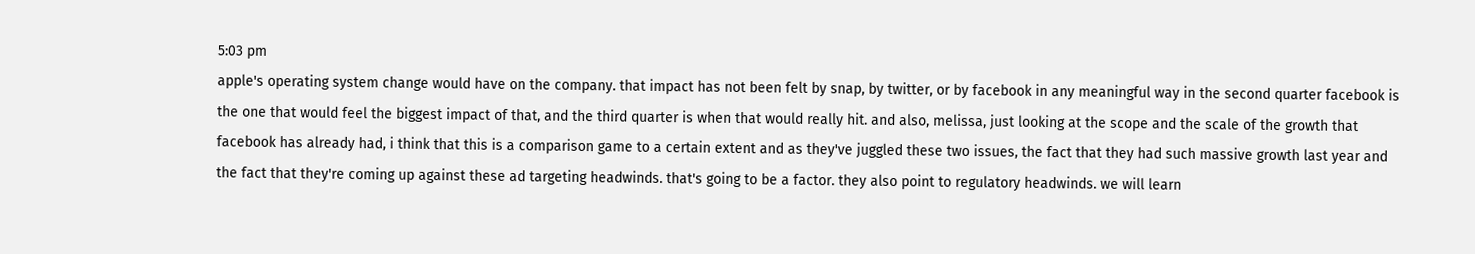5:03 pm
apple's operating system change would have on the company. that impact has not been felt by snap, by twitter, or by facebook in any meaningful way in the second quarter facebook is the one that would feel the biggest impact of that, and the third quarter is when that would really hit. and also, melissa, just looking at the scope and the scale of the growth that facebook has already had, i think that this is a comparison game to a certain extent and as they've juggled these two issues, the fact that they had such massive growth last year and the fact that they're coming up against these ad targeting headwinds. that's going to be a factor. they also point to regulatory headwinds. we will learn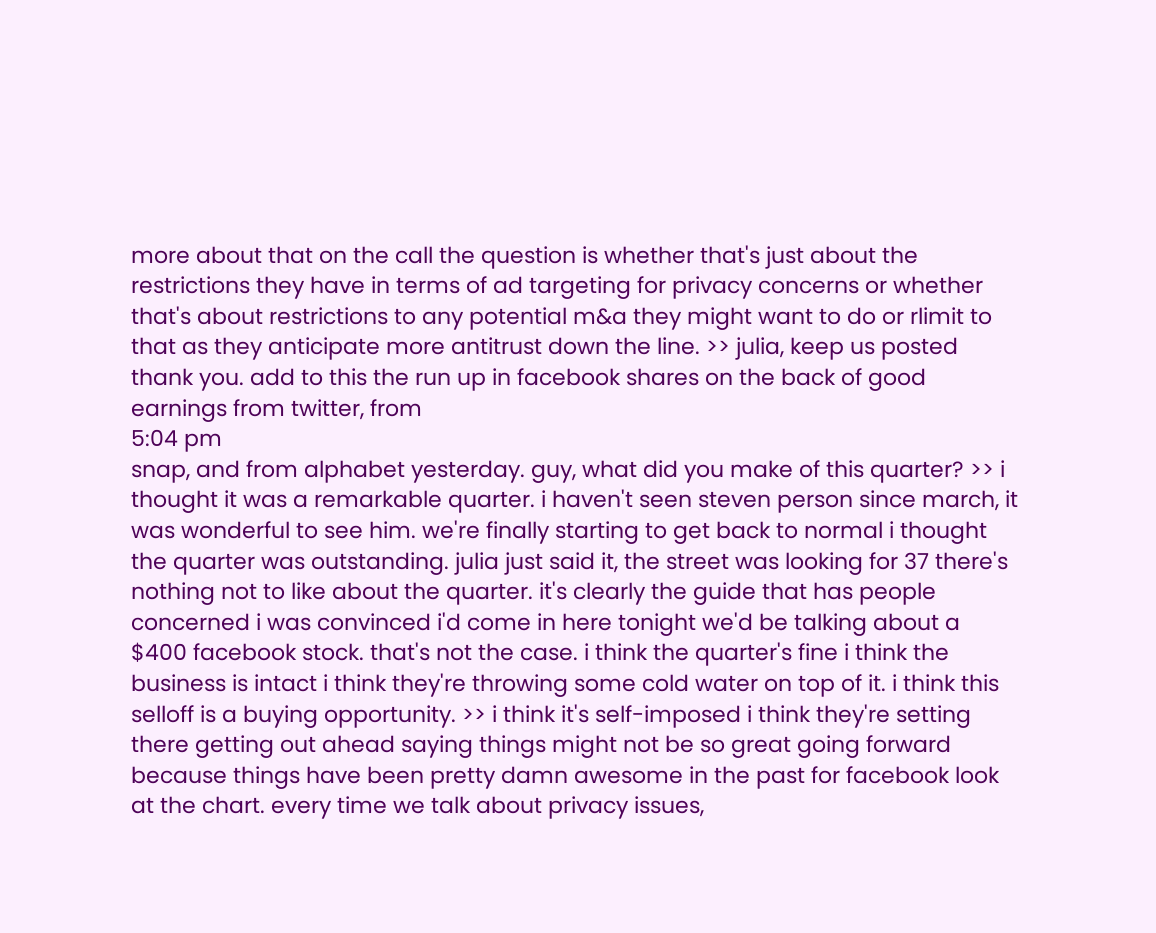more about that on the call the question is whether that's just about the restrictions they have in terms of ad targeting for privacy concerns or whether that's about restrictions to any potential m&a they might want to do or rlimit to that as they anticipate more antitrust down the line. >> julia, keep us posted thank you. add to this the run up in facebook shares on the back of good earnings from twitter, from
5:04 pm
snap, and from alphabet yesterday. guy, what did you make of this quarter? >> i thought it was a remarkable quarter. i haven't seen steven person since march, it was wonderful to see him. we're finally starting to get back to normal i thought the quarter was outstanding. julia just said it, the street was looking for 37 there's nothing not to like about the quarter. it's clearly the guide that has people concerned i was convinced i'd come in here tonight we'd be talking about a $400 facebook stock. that's not the case. i think the quarter's fine i think the business is intact i think they're throwing some cold water on top of it. i think this selloff is a buying opportunity. >> i think it's self-imposed i think they're setting there getting out ahead saying things might not be so great going forward because things have been pretty damn awesome in the past for facebook look at the chart. every time we talk about privacy issues,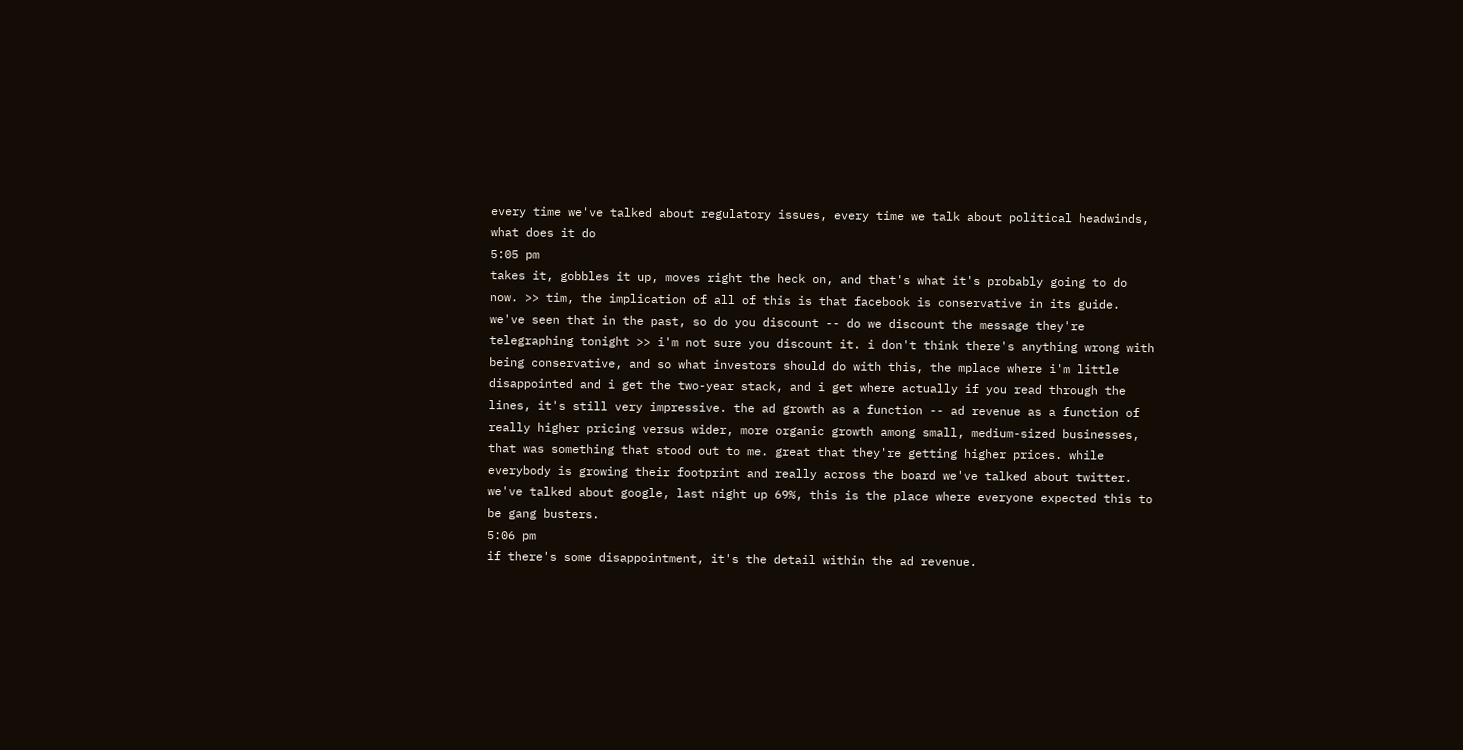every time we've talked about regulatory issues, every time we talk about political headwinds, what does it do
5:05 pm
takes it, gobbles it up, moves right the heck on, and that's what it's probably going to do now. >> tim, the implication of all of this is that facebook is conservative in its guide. we've seen that in the past, so do you discount -- do we discount the message they're telegraphing tonight >> i'm not sure you discount it. i don't think there's anything wrong with being conservative, and so what investors should do with this, the mplace where i'm little disappointed and i get the two-year stack, and i get where actually if you read through the lines, it's still very impressive. the ad growth as a function -- ad revenue as a function of really higher pricing versus wider, more organic growth among small, medium-sized businesses, that was something that stood out to me. great that they're getting higher prices. while everybody is growing their footprint and really across the board we've talked about twitter. we've talked about google, last night up 69%, this is the place where everyone expected this to be gang busters.
5:06 pm
if there's some disappointment, it's the detail within the ad revenue.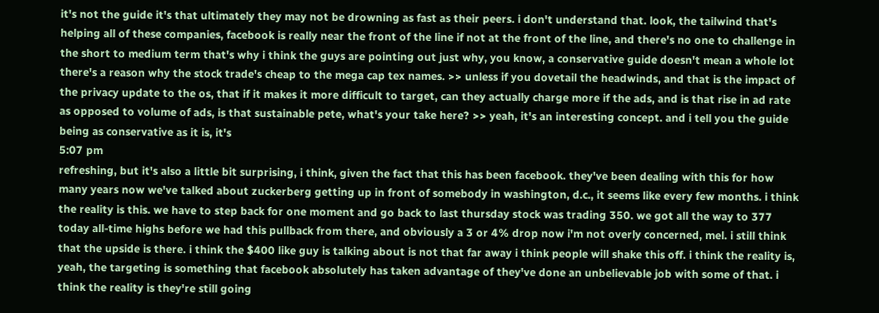it's not the guide it's that ultimately they may not be drowning as fast as their peers. i don't understand that. look, the tailwind that's helping all of these companies, facebook is really near the front of the line if not at the front of the line, and there's no one to challenge in the short to medium term that's why i think the guys are pointing out just why, you know, a conservative guide doesn't mean a whole lot there's a reason why the stock trade's cheap to the mega cap tex names. >> unless if you dovetail the headwinds, and that is the impact of the privacy update to the os, that if it makes it more difficult to target, can they actually charge more if the ads, and is that rise in ad rate as opposed to volume of ads, is that sustainable pete, what's your take here? >> yeah, it's an interesting concept. and i tell you the guide being as conservative as it is, it's
5:07 pm
refreshing, but it's also a little bit surprising, i think, given the fact that this has been facebook. they've been dealing with this for how many years now we've talked about zuckerberg getting up in front of somebody in washington, d.c., it seems like every few months. i think the reality is this. we have to step back for one moment and go back to last thursday stock was trading 350. we got all the way to 377 today all-time highs before we had this pullback from there, and obviously a 3 or 4% drop now i'm not overly concerned, mel. i still think that the upside is there. i think the $400 like guy is talking about is not that far away i think people will shake this off. i think the reality is, yeah, the targeting is something that facebook absolutely has taken advantage of they've done an unbelievable job with some of that. i think the reality is they're still going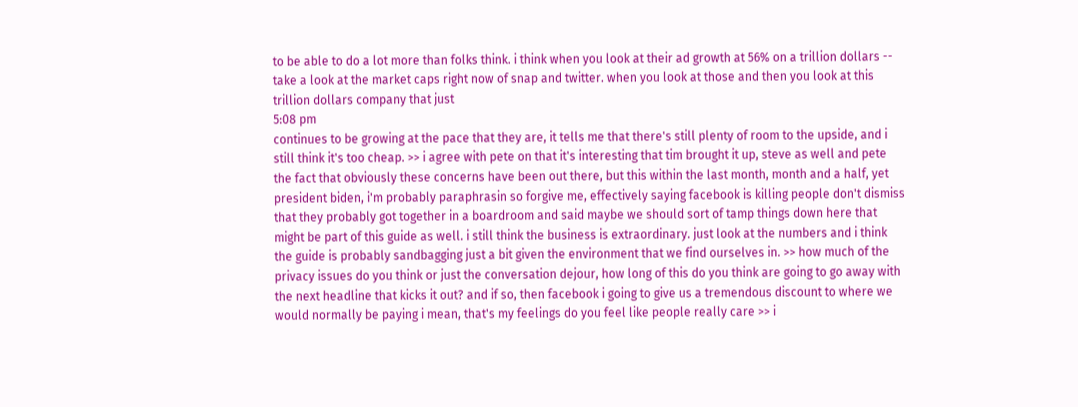to be able to do a lot more than folks think. i think when you look at their ad growth at 56% on a trillion dollars -- take a look at the market caps right now of snap and twitter. when you look at those and then you look at this trillion dollars company that just
5:08 pm
continues to be growing at the pace that they are, it tells me that there's still plenty of room to the upside, and i still think it's too cheap. >> i agree with pete on that it's interesting that tim brought it up, steve as well and pete the fact that obviously these concerns have been out there, but this within the last month, month and a half, yet president biden, i'm probably paraphrasin so forgive me, effectively saying facebook is killing people don't dismiss that they probably got together in a boardroom and said maybe we should sort of tamp things down here that might be part of this guide as well. i still think the business is extraordinary. just look at the numbers and i think the guide is probably sandbagging just a bit given the environment that we find ourselves in. >> how much of the privacy issues do you think or just the conversation dejour, how long of this do you think are going to go away with the next headline that kicks it out? and if so, then facebook i going to give us a tremendous discount to where we would normally be paying i mean, that's my feelings do you feel like people really care >> i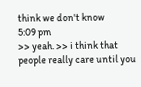think we don't know
5:09 pm
>> yeah. >> i think that people really care until you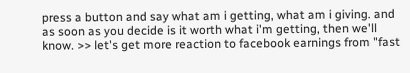press a button and say what am i getting, what am i giving. and as soon as you decide is it worth what i'm getting, then we'll know. >> let's get more reaction to facebook earnings from "fast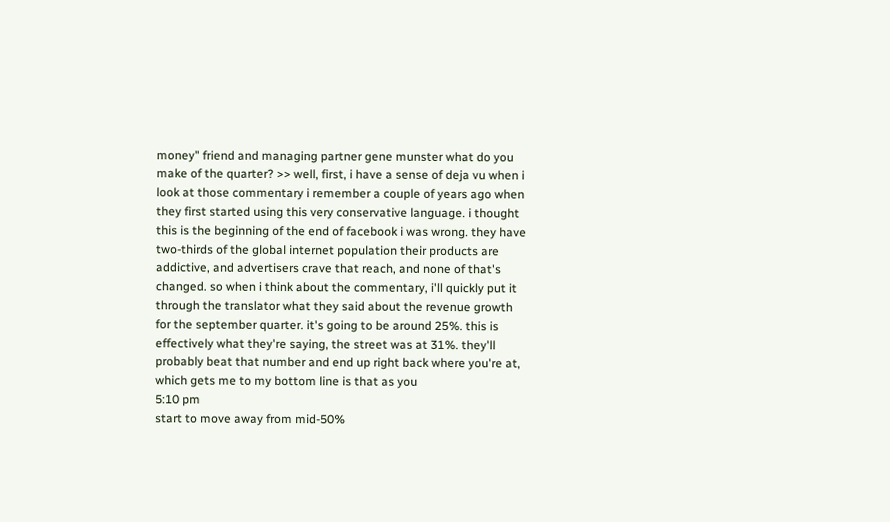money" friend and managing partner gene munster what do you make of the quarter? >> well, first, i have a sense of deja vu when i look at those commentary i remember a couple of years ago when they first started using this very conservative language. i thought this is the beginning of the end of facebook i was wrong. they have two-thirds of the global internet population their products are addictive, and advertisers crave that reach, and none of that's changed. so when i think about the commentary, i'll quickly put it through the translator what they said about the revenue growth for the september quarter. it's going to be around 25%. this is effectively what they're saying, the street was at 31%. they'll probably beat that number and end up right back where you're at, which gets me to my bottom line is that as you
5:10 pm
start to move away from mid-50%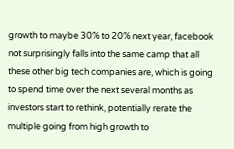growth to maybe 30% to 20% next year, facebook not surprisingly falls into the same camp that all these other big tech companies are, which is going to spend time over the next several months as investors start to rethink, potentially rerate the multiple going from high growth to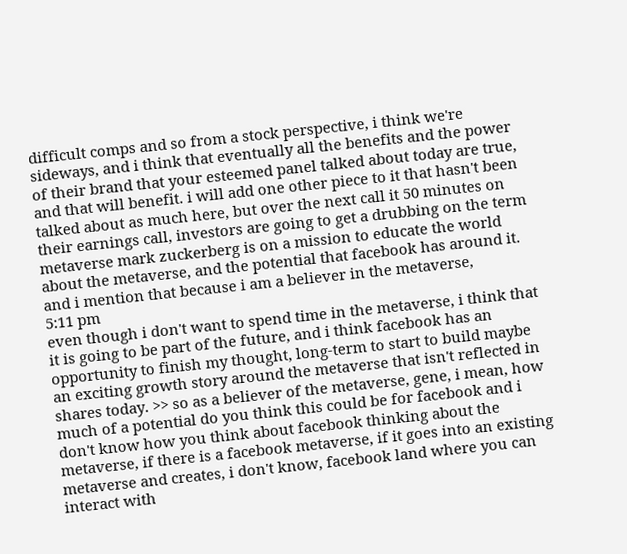difficult comps and so from a stock perspective, i think we're sideways, and i think that eventually all the benefits and the power of their brand that your esteemed panel talked about today are true, and that will benefit. i will add one other piece to it that hasn't been talked about as much here, but over the next call it 50 minutes on their earnings call, investors are going to get a drubbing on the term metaverse mark zuckerberg is on a mission to educate the world about the metaverse, and the potential that facebook has around it. and i mention that because i am a believer in the metaverse,
5:11 pm
even though i don't want to spend time in the metaverse, i think that it is going to be part of the future, and i think facebook has an opportunity to finish my thought, long-term to start to build maybe an exciting growth story around the metaverse that isn't reflected in shares today. >> so as a believer of the metaverse, gene, i mean, how much of a potential do you think this could be for facebook and i don't know how you think about facebook thinking about the metaverse, if there is a facebook metaverse, if it goes into an existing metaverse and creates, i don't know, facebook land where you can interact with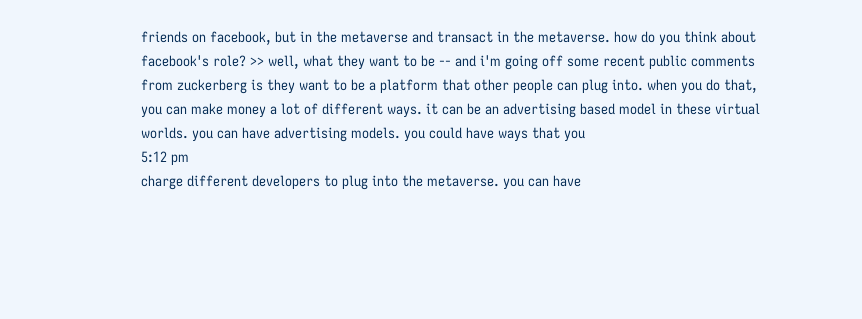friends on facebook, but in the metaverse and transact in the metaverse. how do you think about facebook's role? >> well, what they want to be -- and i'm going off some recent public comments from zuckerberg is they want to be a platform that other people can plug into. when you do that, you can make money a lot of different ways. it can be an advertising based model in these virtual worlds. you can have advertising models. you could have ways that you
5:12 pm
charge different developers to plug into the metaverse. you can have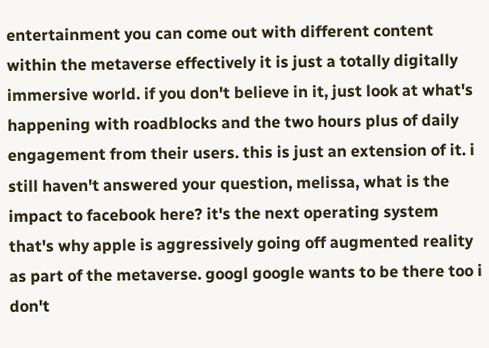entertainment you can come out with different content within the metaverse effectively it is just a totally digitally immersive world. if you don't believe in it, just look at what's happening with roadblocks and the two hours plus of daily engagement from their users. this is just an extension of it. i still haven't answered your question, melissa, what is the impact to facebook here? it's the next operating system that's why apple is aggressively going off augmented reality as part of the metaverse. googl google wants to be there too i don't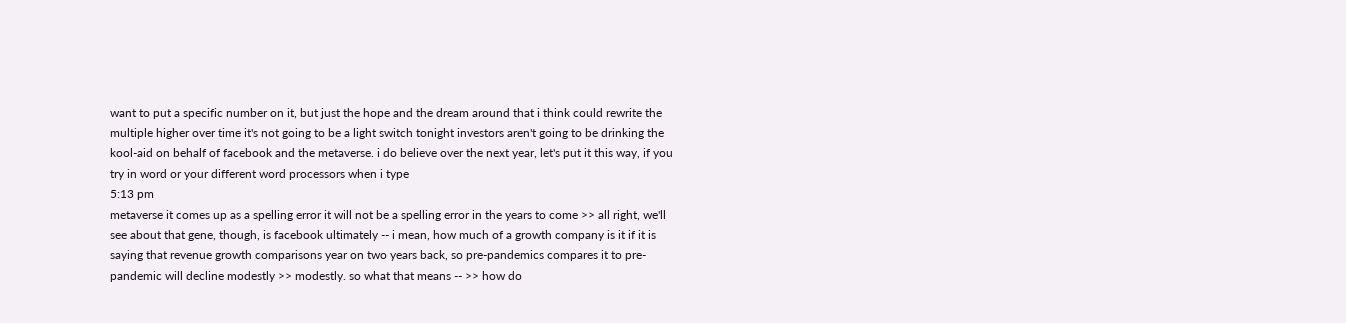want to put a specific number on it, but just the hope and the dream around that i think could rewrite the multiple higher over time it's not going to be a light switch tonight investors aren't going to be drinking the kool-aid on behalf of facebook and the metaverse. i do believe over the next year, let's put it this way, if you try in word or your different word processors when i type
5:13 pm
metaverse it comes up as a spelling error it will not be a spelling error in the years to come >> all right, we'll see about that gene, though, is facebook ultimately -- i mean, how much of a growth company is it if it is saying that revenue growth comparisons year on two years back, so pre-pandemics compares it to pre-pandemic will decline modestly >> modestly. so what that means -- >> how do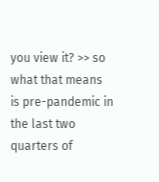you view it? >> so what that means is pre-pandemic in the last two quarters of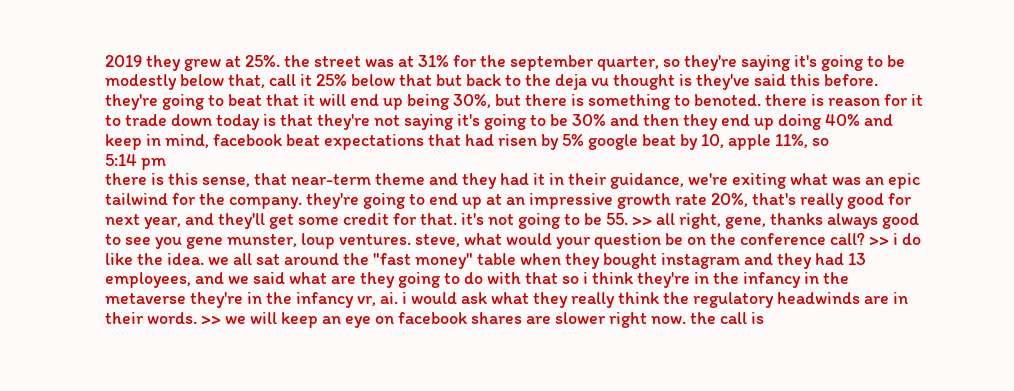2019 they grew at 25%. the street was at 31% for the september quarter, so they're saying it's going to be modestly below that, call it 25% below that but back to the deja vu thought is they've said this before. they're going to beat that it will end up being 30%, but there is something to benoted. there is reason for it to trade down today is that they're not saying it's going to be 30% and then they end up doing 40% and keep in mind, facebook beat expectations that had risen by 5% google beat by 10, apple 11%, so
5:14 pm
there is this sense, that near-term theme and they had it in their guidance, we're exiting what was an epic tailwind for the company. they're going to end up at an impressive growth rate 20%, that's really good for next year, and they'll get some credit for that. it's not going to be 55. >> all right, gene, thanks always good to see you gene munster, loup ventures. steve, what would your question be on the conference call? >> i do like the idea. we all sat around the "fast money" table when they bought instagram and they had 13 employees, and we said what are they going to do with that so i think they're in the infancy in the metaverse they're in the infancy vr, ai. i would ask what they really think the regulatory headwinds are in their words. >> we will keep an eye on facebook shares are slower right now. the call is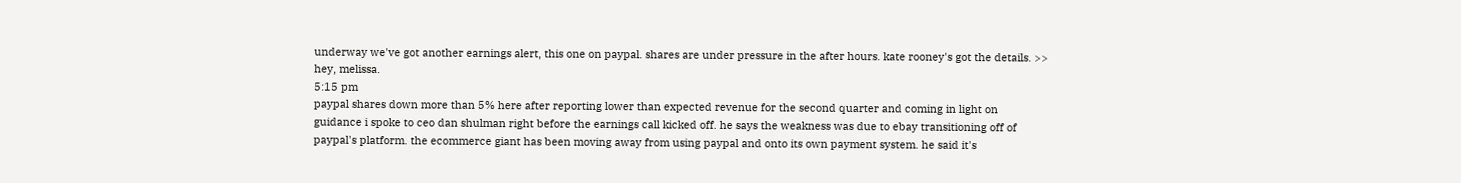underway we've got another earnings alert, this one on paypal. shares are under pressure in the after hours. kate rooney's got the details. >> hey, melissa.
5:15 pm
paypal shares down more than 5% here after reporting lower than expected revenue for the second quarter and coming in light on guidance i spoke to ceo dan shulman right before the earnings call kicked off. he says the weakness was due to ebay transitioning off of paypal's platform. the ecommerce giant has been moving away from using paypal and onto its own payment system. he said it's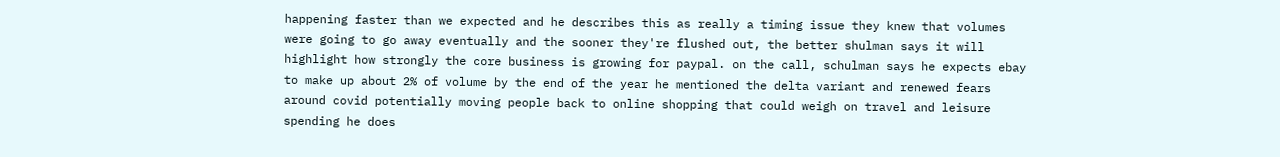happening faster than we expected and he describes this as really a timing issue they knew that volumes were going to go away eventually and the sooner they're flushed out, the better shulman says it will highlight how strongly the core business is growing for paypal. on the call, schulman says he expects ebay to make up about 2% of volume by the end of the year he mentioned the delta variant and renewed fears around covid potentially moving people back to online shopping that could weigh on travel and leisure spending he does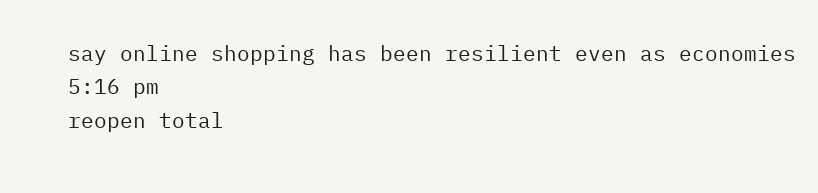say online shopping has been resilient even as economies
5:16 pm
reopen total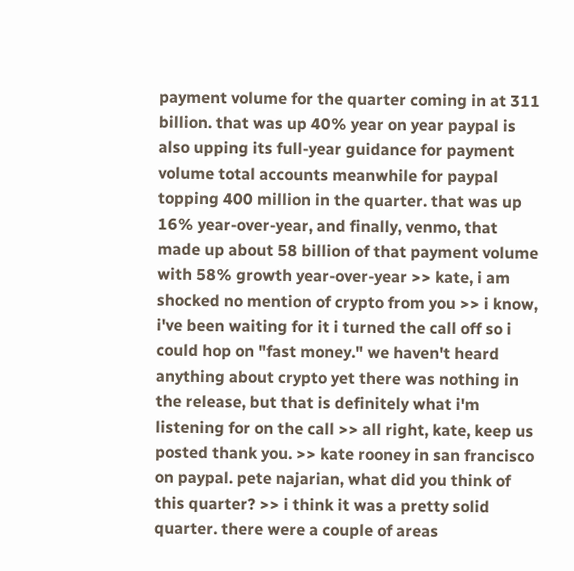payment volume for the quarter coming in at 311 billion. that was up 40% year on year paypal is also upping its full-year guidance for payment volume total accounts meanwhile for paypal topping 400 million in the quarter. that was up 16% year-over-year, and finally, venmo, that made up about 58 billion of that payment volume with 58% growth year-over-year >> kate, i am shocked no mention of crypto from you >> i know, i've been waiting for it i turned the call off so i could hop on "fast money." we haven't heard anything about crypto yet there was nothing in the release, but that is definitely what i'm listening for on the call >> all right, kate, keep us posted thank you. >> kate rooney in san francisco on paypal. pete najarian, what did you think of this quarter? >> i think it was a pretty solid quarter. there were a couple of areas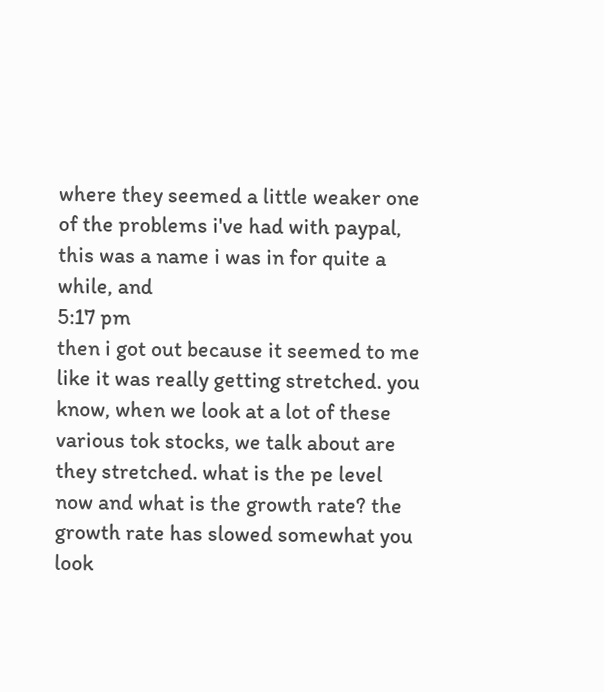where they seemed a little weaker one of the problems i've had with paypal, this was a name i was in for quite a while, and
5:17 pm
then i got out because it seemed to me like it was really getting stretched. you know, when we look at a lot of these various tok stocks, we talk about are they stretched. what is the pe level now and what is the growth rate? the growth rate has slowed somewhat you look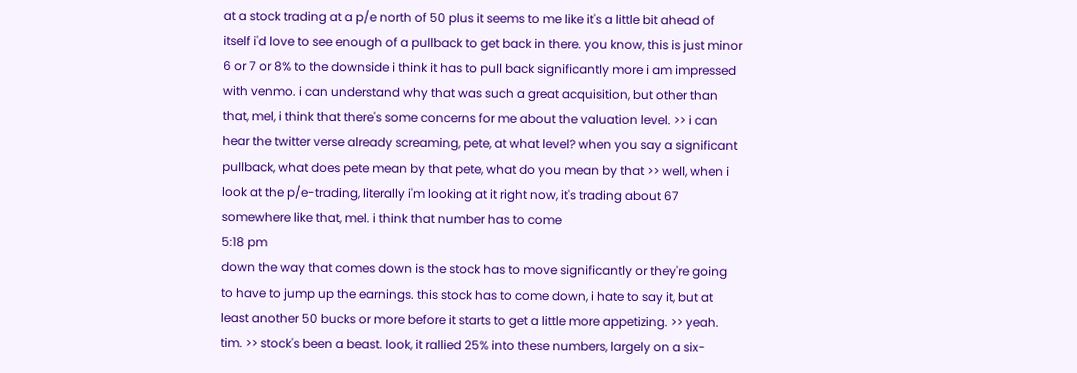at a stock trading at a p/e north of 50 plus it seems to me like it's a little bit ahead of itself i'd love to see enough of a pullback to get back in there. you know, this is just minor 6 or 7 or 8% to the downside i think it has to pull back significantly more i am impressed with venmo. i can understand why that was such a great acquisition, but other than that, mel, i think that there's some concerns for me about the valuation level. >> i can hear the twitter verse already screaming, pete, at what level? when you say a significant pullback, what does pete mean by that pete, what do you mean by that >> well, when i look at the p/e-trading, literally i'm looking at it right now, it's trading about 67 somewhere like that, mel. i think that number has to come
5:18 pm
down the way that comes down is the stock has to move significantly or they're going to have to jump up the earnings. this stock has to come down, i hate to say it, but at least another 50 bucks or more before it starts to get a little more appetizing. >> yeah. tim. >> stock's been a beast. look, it rallied 25% into these numbers, largely on a six-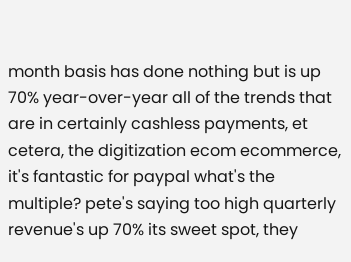month basis has done nothing but is up 70% year-over-year all of the trends that are in certainly cashless payments, et cetera, the digitization ecom ecommerce, it's fantastic for paypal what's the multiple? pete's saying too high quarterly revenue's up 70% its sweet spot, they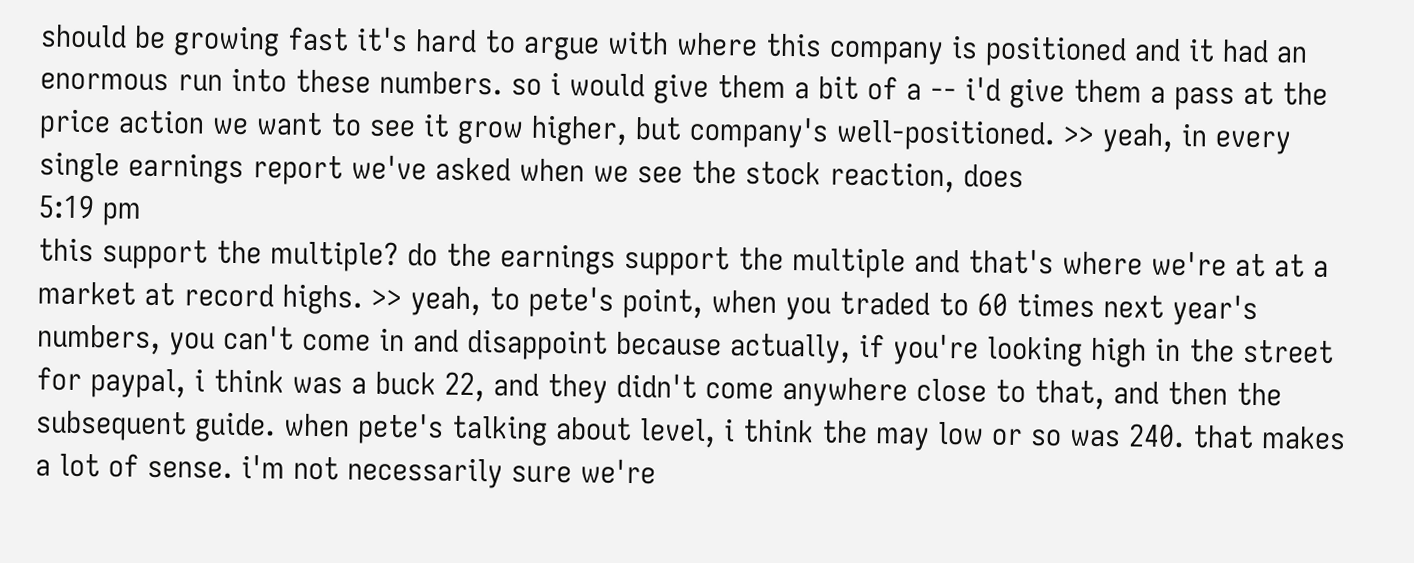should be growing fast it's hard to argue with where this company is positioned and it had an enormous run into these numbers. so i would give them a bit of a -- i'd give them a pass at the price action we want to see it grow higher, but company's well-positioned. >> yeah, in every single earnings report we've asked when we see the stock reaction, does
5:19 pm
this support the multiple? do the earnings support the multiple and that's where we're at at a market at record highs. >> yeah, to pete's point, when you traded to 60 times next year's numbers, you can't come in and disappoint because actually, if you're looking high in the street for paypal, i think was a buck 22, and they didn't come anywhere close to that, and then the subsequent guide. when pete's talking about level, i think the may low or so was 240. that makes a lot of sense. i'm not necessarily sure we're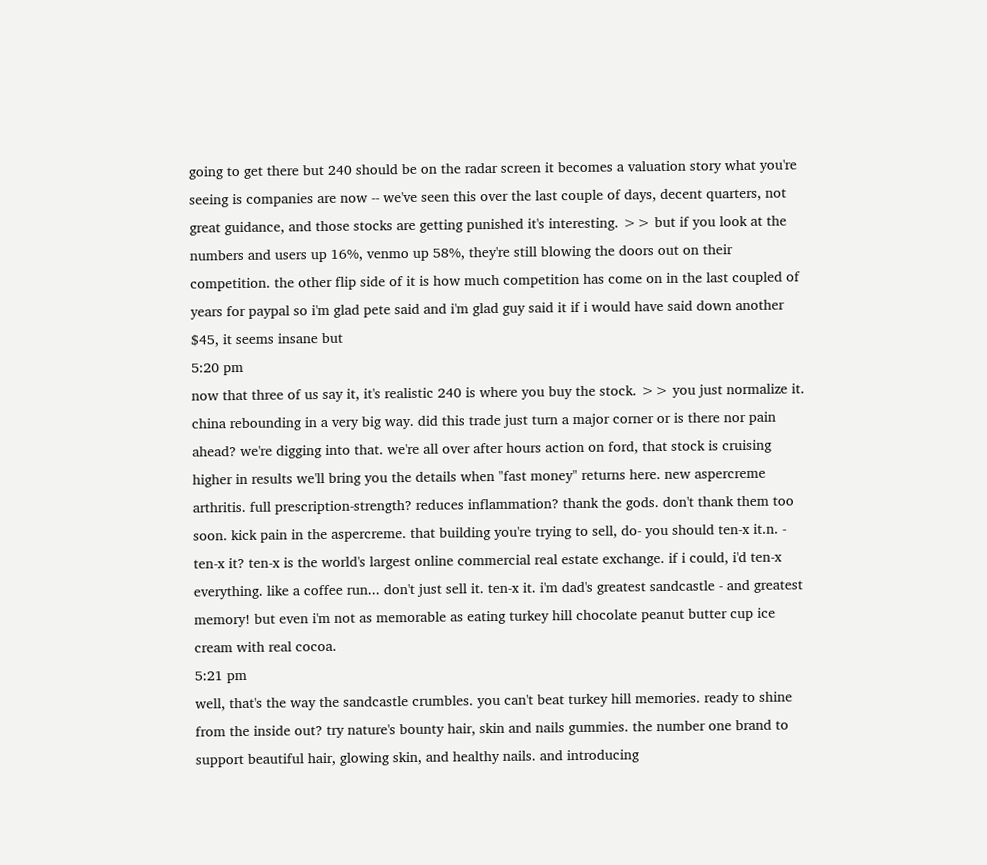going to get there but 240 should be on the radar screen it becomes a valuation story what you're seeing is companies are now -- we've seen this over the last couple of days, decent quarters, not great guidance, and those stocks are getting punished it's interesting. >> but if you look at the numbers and users up 16%, venmo up 58%, they're still blowing the doors out on their competition. the other flip side of it is how much competition has come on in the last coupled of years for paypal so i'm glad pete said and i'm glad guy said it if i would have said down another $45, it seems insane but
5:20 pm
now that three of us say it, it's realistic 240 is where you buy the stock. >> you just normalize it. china rebounding in a very big way. did this trade just turn a major corner or is there nor pain ahead? we're digging into that. we're all over after hours action on ford, that stock is cruising higher in results we'll bring you the details when "fast money" returns here. new aspercreme arthritis. full prescription-strength? reduces inflammation? thank the gods. don't thank them too soon. kick pain in the aspercreme. that building you're trying to sell, do- you should ten-x it.n. - ten-x it? ten-x is the world's largest online commercial real estate exchange. if i could, i'd ten-x everything. like a coffee run... don't just sell it. ten-x it. i'm dad's greatest sandcastle - and greatest memory! but even i'm not as memorable as eating turkey hill chocolate peanut butter cup ice cream with real cocoa.
5:21 pm
well, that's the way the sandcastle crumbles. you can't beat turkey hill memories. ready to shine from the inside out? try nature's bounty hair, skin and nails gummies. the number one brand to support beautiful hair, glowing skin, and healthy nails. and introducing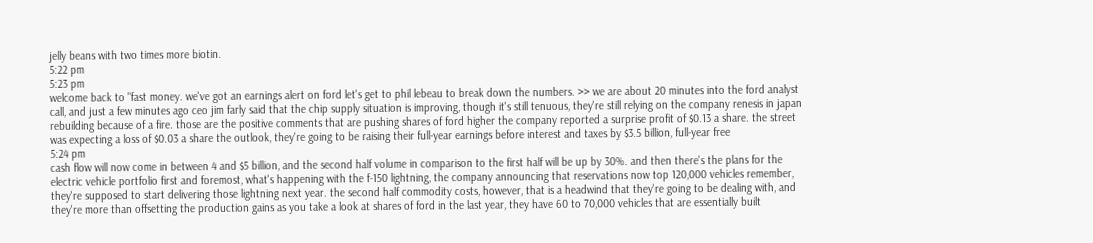jelly beans with two times more biotin.
5:22 pm
5:23 pm
welcome back to "fast money. we've got an earnings alert on ford let's get to phil lebeau to break down the numbers. >> we are about 20 minutes into the ford analyst call, and just a few minutes ago ceo jim farly said that the chip supply situation is improving, though it's still tenuous, they're still relying on the company renesis in japan rebuilding because of a fire. those are the positive comments that are pushing shares of ford higher the company reported a surprise profit of $0.13 a share. the street was expecting a loss of $0.03 a share the outlook, they're going to be raising their full-year earnings before interest and taxes by $3.5 billion, full-year free
5:24 pm
cash flow will now come in between 4 and $5 billion, and the second half volume in comparison to the first half will be up by 30%. and then there's the plans for the electric vehicle portfolio first and foremost, what's happening with the f-150 lightning, the company announcing that reservations now top 120,000 vehicles remember, they're supposed to start delivering those lightning next year. the second half commodity costs, however, that is a headwind that they're going to be dealing with, and they're more than offsetting the production gains as you take a look at shares of ford in the last year, they have 60 to 70,000 vehicles that are essentially built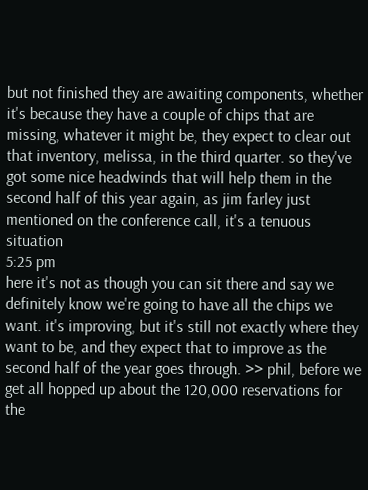but not finished they are awaiting components, whether it's because they have a couple of chips that are missing, whatever it might be, they expect to clear out that inventory, melissa, in the third quarter. so they've got some nice headwinds that will help them in the second half of this year again, as jim farley just mentioned on the conference call, it's a tenuous situation
5:25 pm
here it's not as though you can sit there and say we definitely know we're going to have all the chips we want. it's improving, but it's still not exactly where they want to be, and they expect that to improve as the second half of the year goes through. >> phil, before we get all hopped up about the 120,000 reservations for the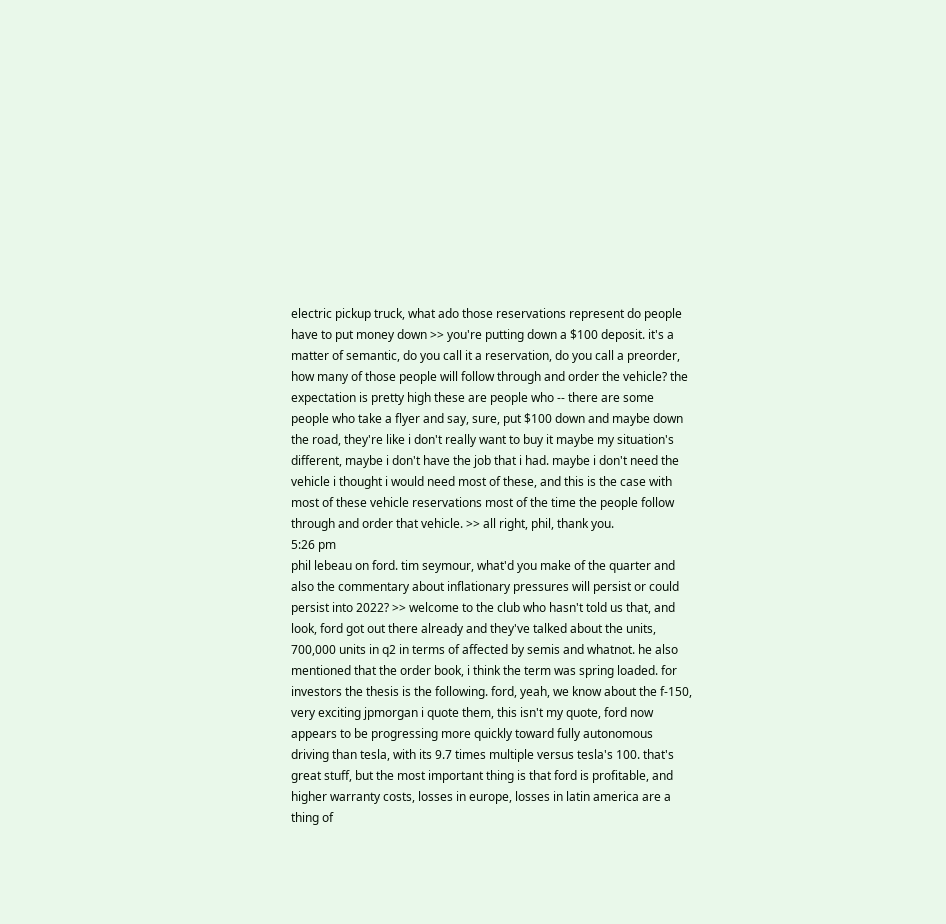electric pickup truck, what ado those reservations represent do people have to put money down >> you're putting down a $100 deposit. it's a matter of semantic, do you call it a reservation, do you call a preorder, how many of those people will follow through and order the vehicle? the expectation is pretty high these are people who -- there are some people who take a flyer and say, sure, put $100 down and maybe down the road, they're like i don't really want to buy it maybe my situation's different, maybe i don't have the job that i had. maybe i don't need the vehicle i thought i would need most of these, and this is the case with most of these vehicle reservations most of the time the people follow through and order that vehicle. >> all right, phil, thank you.
5:26 pm
phil lebeau on ford. tim seymour, what'd you make of the quarter and also the commentary about inflationary pressures will persist or could persist into 2022? >> welcome to the club who hasn't told us that, and look, ford got out there already and they've talked about the units, 700,000 units in q2 in terms of affected by semis and whatnot. he also mentioned that the order book, i think the term was spring loaded. for investors the thesis is the following. ford, yeah, we know about the f-150, very exciting jpmorgan i quote them, this isn't my quote, ford now appears to be progressing more quickly toward fully autonomous driving than tesla, with its 9.7 times multiple versus tesla's 100. that's great stuff, but the most important thing is that ford is profitable, and higher warranty costs, losses in europe, losses in latin america are a thing of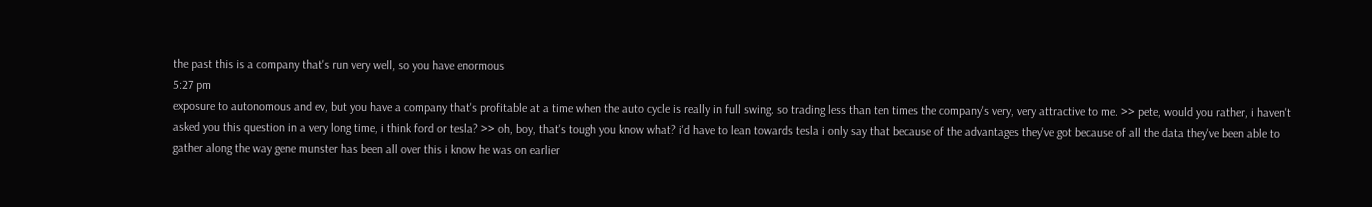the past this is a company that's run very well, so you have enormous
5:27 pm
exposure to autonomous and ev, but you have a company that's profitable at a time when the auto cycle is really in full swing. so trading less than ten times the company's very, very attractive to me. >> pete, would you rather, i haven't asked you this question in a very long time, i think ford or tesla? >> oh, boy, that's tough you know what? i'd have to lean towards tesla i only say that because of the advantages they've got because of all the data they've been able to gather along the way gene munster has been all over this i know he was on earlier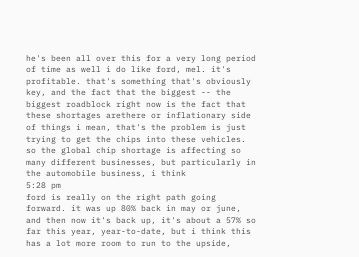he's been all over this for a very long period of time as well i do like ford, mel. it's profitable. that's something that's obviously key, and the fact that the biggest -- the biggest roadblock right now is the fact that these shortages arethere or inflationary side of things i mean, that's the problem is just trying to get the chips into these vehicles. so the global chip shortage is affecting so many different businesses, but particularly in the automobile business, i think
5:28 pm
ford is really on the right path going forward. it was up 80% back in may or june, and then now it's back up, it's about a 57% so far this year, year-to-date, but i think this has a lot more room to run to the upside,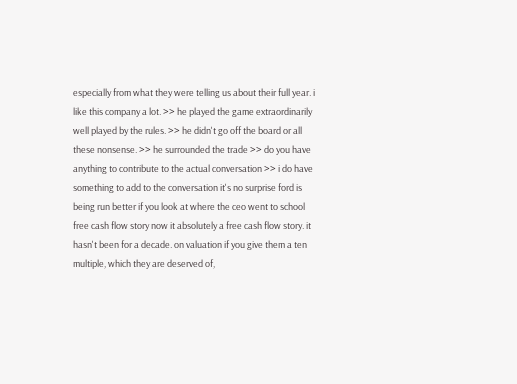especially from what they were telling us about their full year. i like this company a lot. >> he played the game extraordinarily well played by the rules. >> he didn't go off the board or all these nonsense. >> he surrounded the trade >> do you have anything to contribute to the actual conversation >> i do have something to add to the conversation it's no surprise ford is being run better if you look at where the ceo went to school free cash flow story now it absolutely a free cash flow story. it hasn't been for a decade. on valuation if you give them a ten multiple, which they are deserved of,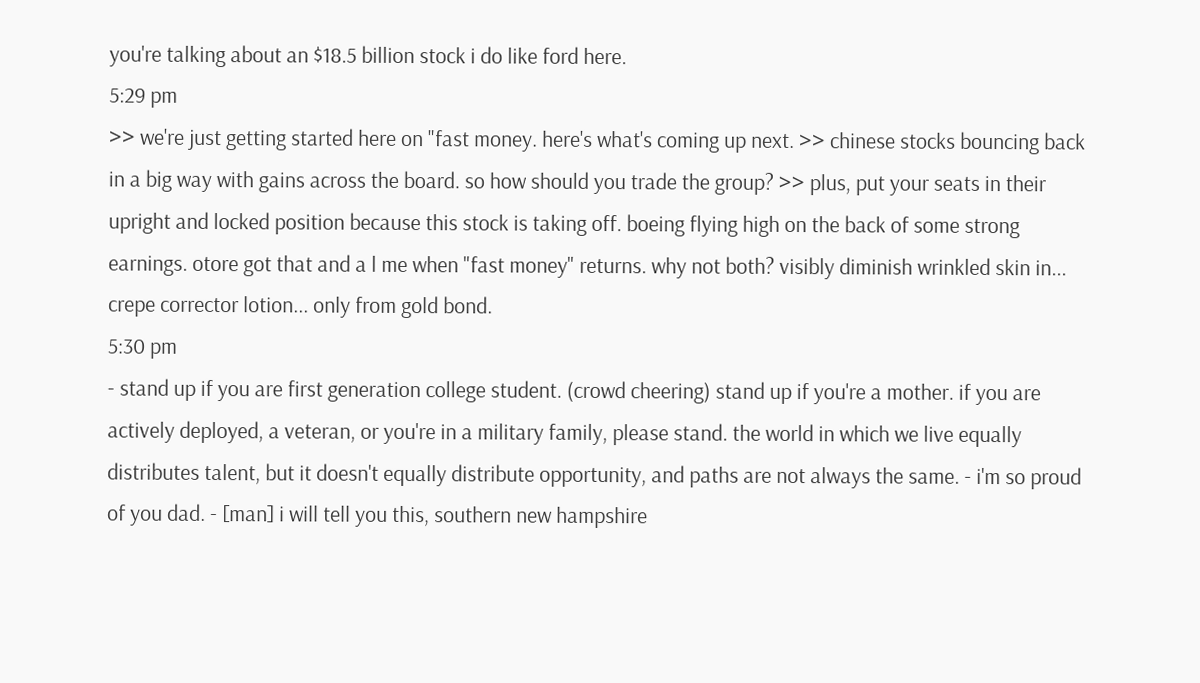you're talking about an $18.5 billion stock i do like ford here.
5:29 pm
>> we're just getting started here on "fast money. here's what's coming up next. >> chinese stocks bouncing back in a big way with gains across the board. so how should you trade the group? >> plus, put your seats in their upright and locked position because this stock is taking off. boeing flying high on the back of some strong earnings. otore got that and a l me when "fast money" returns. why not both? visibly diminish wrinkled skin in... crepe corrector lotion... only from gold bond.
5:30 pm
- stand up if you are first generation college student. (crowd cheering) stand up if you're a mother. if you are actively deployed, a veteran, or you're in a military family, please stand. the world in which we live equally distributes talent, but it doesn't equally distribute opportunity, and paths are not always the same. - i'm so proud of you dad. - [man] i will tell you this, southern new hampshire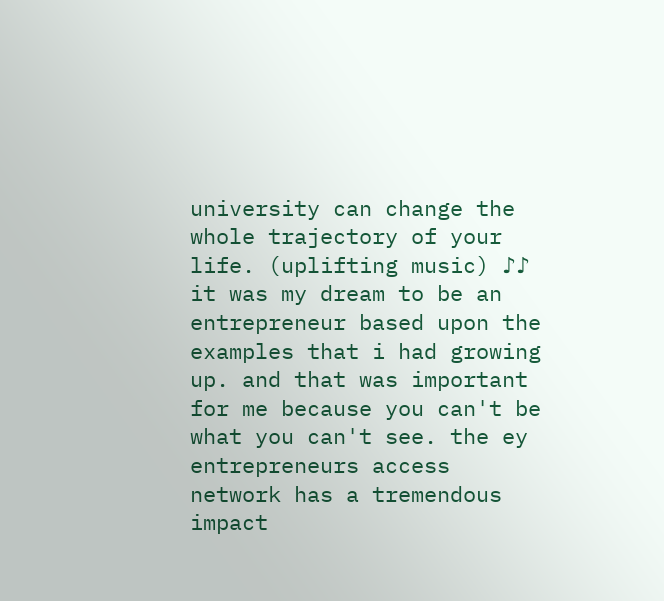university can change the whole trajectory of your life. (uplifting music) ♪♪ it was my dream to be an entrepreneur based upon the examples that i had growing up. and that was important for me because you can't be what you can't see. the ey entrepreneurs access network has a tremendous impact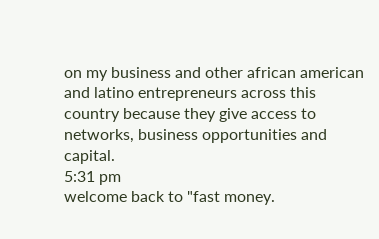on my business and other african american and latino entrepreneurs across this country because they give access to networks, business opportunities and capital.
5:31 pm
welcome back to "fast money.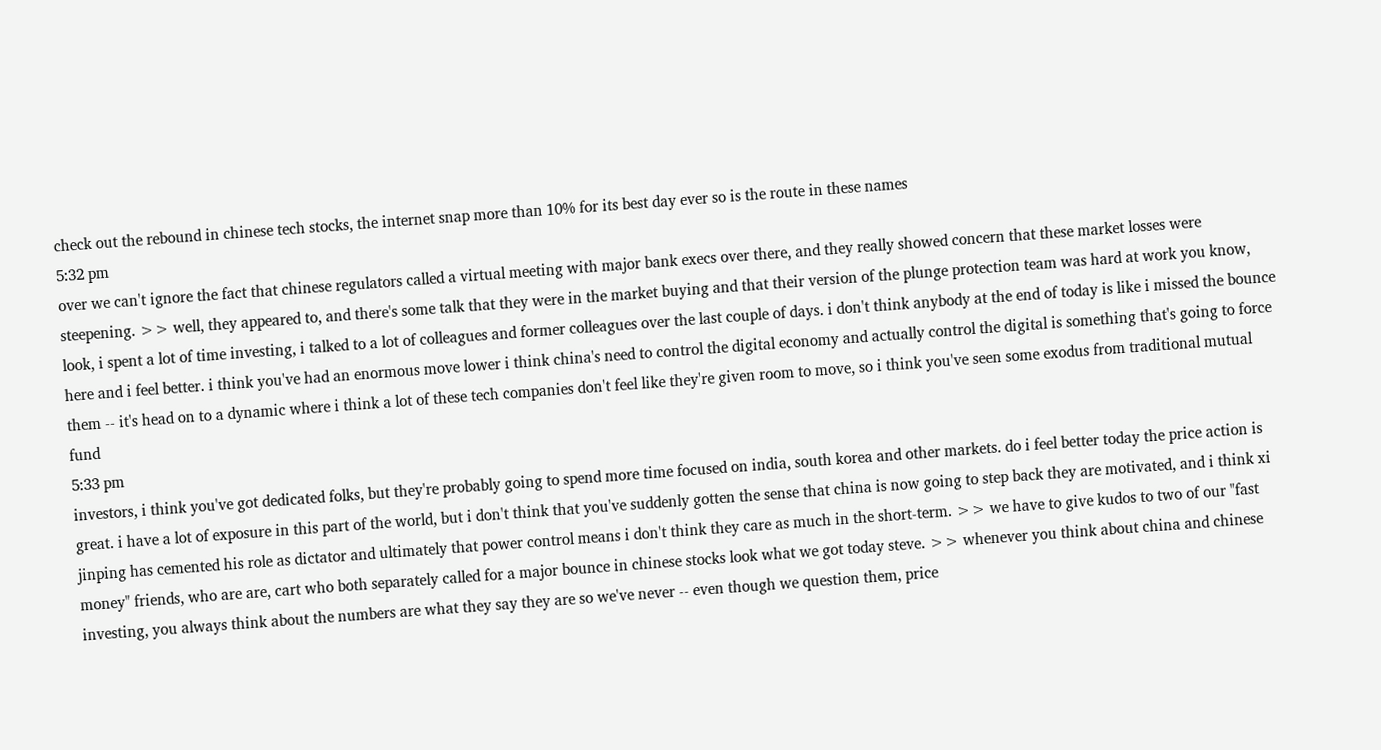check out the rebound in chinese tech stocks, the internet snap more than 10% for its best day ever so is the route in these names
5:32 pm
over we can't ignore the fact that chinese regulators called a virtual meeting with major bank execs over there, and they really showed concern that these market losses were steepening. >> well, they appeared to, and there's some talk that they were in the market buying and that their version of the plunge protection team was hard at work you know, look, i spent a lot of time investing, i talked to a lot of colleagues and former colleagues over the last couple of days. i don't think anybody at the end of today is like i missed the bounce here and i feel better. i think you've had an enormous move lower i think china's need to control the digital economy and actually control the digital is something that's going to force them -- it's head on to a dynamic where i think a lot of these tech companies don't feel like they're given room to move, so i think you've seen some exodus from traditional mutual fund
5:33 pm
investors, i think you've got dedicated folks, but they're probably going to spend more time focused on india, south korea and other markets. do i feel better today the price action is great. i have a lot of exposure in this part of the world, but i don't think that you've suddenly gotten the sense that china is now going to step back they are motivated, and i think xi jinping has cemented his role as dictator and ultimately that power control means i don't think they care as much in the short-term. >> we have to give kudos to two of our "fast money" friends, who are are, cart who both separately called for a major bounce in chinese stocks look what we got today steve. >> whenever you think about china and chinese investing, you always think about the numbers are what they say they are so we've never -- even though we question them, price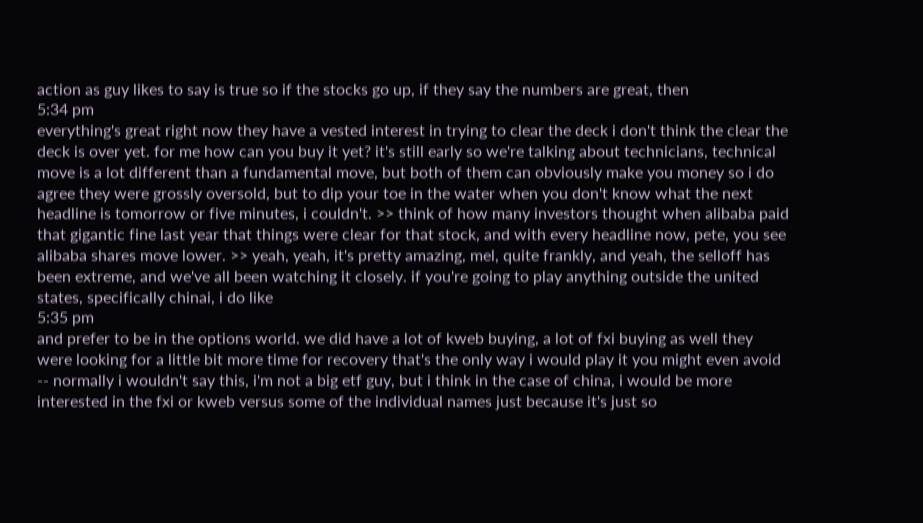action as guy likes to say is true so if the stocks go up, if they say the numbers are great, then
5:34 pm
everything's great right now they have a vested interest in trying to clear the deck i don't think the clear the deck is over yet. for me how can you buy it yet? it's still early so we're talking about technicians, technical move is a lot different than a fundamental move, but both of them can obviously make you money so i do agree they were grossly oversold, but to dip your toe in the water when you don't know what the next headline is tomorrow or five minutes, i couldn't. >> think of how many investors thought when alibaba paid that gigantic fine last year that things were clear for that stock, and with every headline now, pete, you see alibaba shares move lower. >> yeah, yeah, it's pretty amazing, mel, quite frankly, and yeah, the selloff has been extreme, and we've all been watching it closely. if you're going to play anything outside the united states, specifically chinai, i do like
5:35 pm
and prefer to be in the options world. we did have a lot of kweb buying, a lot of fxi buying as well they were looking for a little bit more time for recovery that's the only way i would play it you might even avoid -- normally i wouldn't say this, i'm not a big etf guy, but i think in the case of china, i would be more interested in the fxi or kweb versus some of the individual names just because it's just so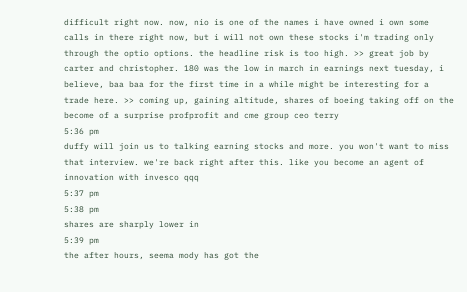difficult right now. now, nio is one of the names i have owned i own some calls in there right now, but i will not own these stocks i'm trading only through the optio options. the headline risk is too high. >> great job by carter and christopher. 180 was the low in march in earnings next tuesday, i believe, baa baa for the first time in a while might be interesting for a trade here. >> coming up, gaining altitude, shares of boeing taking off on the become of a surprise profprofit and cme group ceo terry
5:36 pm
duffy will join us to talking earning stocks and more. you won't want to miss that interview. we're back right after this. like you become an agent of innovation with invesco qqq
5:37 pm
5:38 pm
shares are sharply lower in
5:39 pm
the after hours, seema mody has got the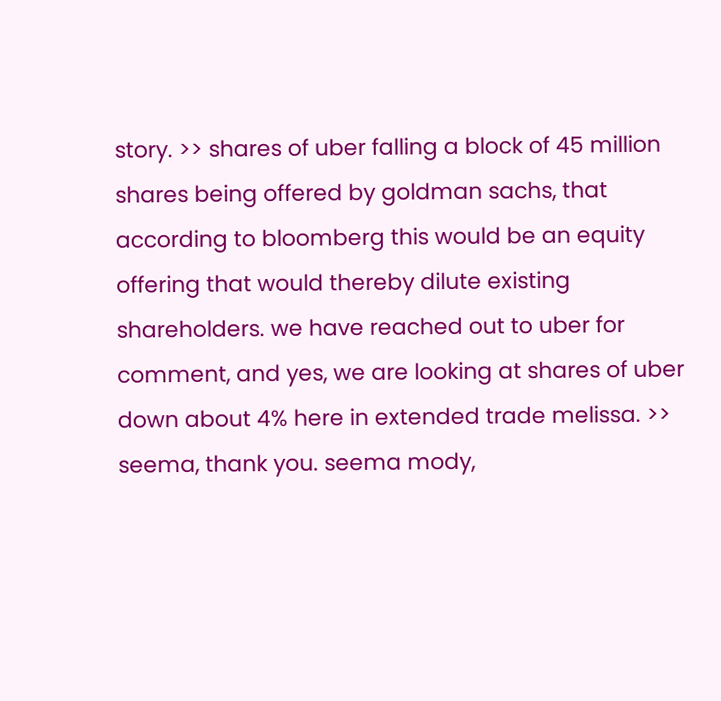story. >> shares of uber falling a block of 45 million shares being offered by goldman sachs, that according to bloomberg this would be an equity offering that would thereby dilute existing shareholders. we have reached out to uber for comment, and yes, we are looking at shares of uber down about 4% here in extended trade melissa. >> seema, thank you. seema mody,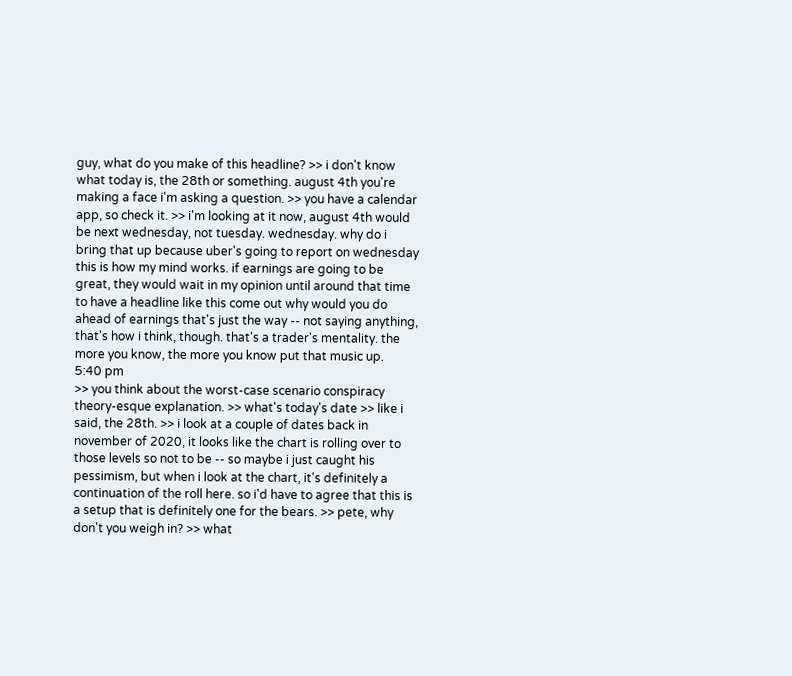guy, what do you make of this headline? >> i don't know what today is, the 28th or something. august 4th you're making a face i'm asking a question. >> you have a calendar app, so check it. >> i'm looking at it now, august 4th would be next wednesday, not tuesday. wednesday. why do i bring that up because uber's going to report on wednesday this is how my mind works. if earnings are going to be great, they would wait in my opinion until around that time to have a headline like this come out why would you do ahead of earnings that's just the way -- not saying anything, that's how i think, though. that's a trader's mentality. the more you know, the more you know put that music up.
5:40 pm
>> you think about the worst-case scenario conspiracy theory-esque explanation. >> what's today's date >> like i said, the 28th. >> i look at a couple of dates back in november of 2020, it looks like the chart is rolling over to those levels so not to be -- so maybe i just caught his pessimism, but when i look at the chart, it's definitely a continuation of the roll here. so i'd have to agree that this is a setup that is definitely one for the bears. >> pete, why don't you weigh in? >> what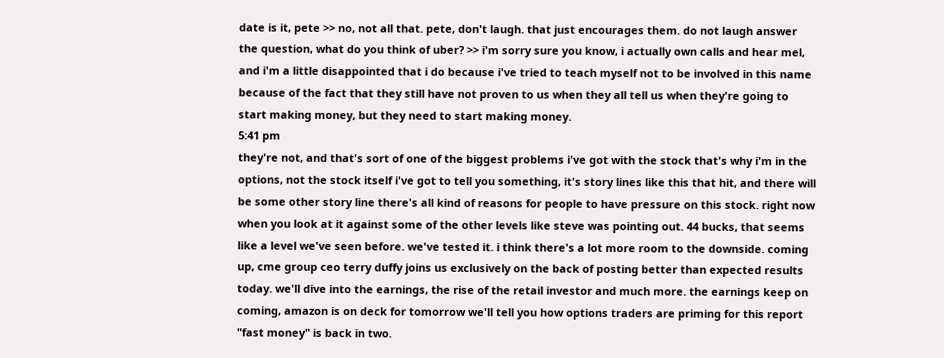date is it, pete >> no, not all that. pete, don't laugh. that just encourages them. do not laugh answer the question, what do you think of uber? >> i'm sorry sure you know, i actually own calls and hear mel, and i'm a little disappointed that i do because i've tried to teach myself not to be involved in this name because of the fact that they still have not proven to us when they all tell us when they're going to start making money, but they need to start making money.
5:41 pm
they're not, and that's sort of one of the biggest problems i've got with the stock that's why i'm in the options, not the stock itself i've got to tell you something, it's story lines like this that hit, and there will be some other story line there's all kind of reasons for people to have pressure on this stock. right now when you look at it against some of the other levels like steve was pointing out. 44 bucks, that seems like a level we've seen before. we've tested it. i think there's a lot more room to the downside. coming up, cme group ceo terry duffy joins us exclusively on the back of posting better than expected results today. we'll dive into the earnings, the rise of the retail investor and much more. the earnings keep on coming, amazon is on deck for tomorrow we'll tell you how options traders are priming for this report "fast money" is back in two.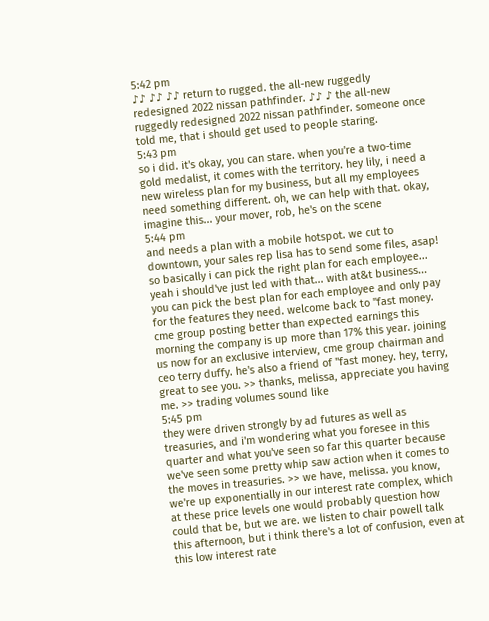5:42 pm
♪♪ ♪♪ ♪♪ return to rugged. the all-new ruggedly redesigned 2022 nissan pathfinder. ♪♪ ♪ the all-new ruggedly redesigned 2022 nissan pathfinder. someone once told me, that i should get used to people staring.
5:43 pm
so i did. it's okay, you can stare. when you're a two-time gold medalist, it comes with the territory. hey lily, i need a new wireless plan for my business, but all my employees need something different. oh, we can help with that. okay, imagine this... your mover, rob, he's on the scene
5:44 pm
and needs a plan with a mobile hotspot. we cut to downtown, your sales rep lisa has to send some files, asap! so basically i can pick the right plan for each employee... yeah i should've just led with that... with at&t business... you can pick the best plan for each employee and only pay for the features they need. welcome back to "fast money. cme group posting better than expected earnings this morning the company is up more than 17% this year. joining us now for an exclusive interview, cme group chairman and ceo terry duffy. he's also a friend of "fast money. hey, terry, great to see you. >> thanks, melissa, appreciate you having me. >> trading volumes sound like
5:45 pm
they were driven strongly by ad futures as well as treasuries, and i'm wondering what you foresee in this quarter and what you've seen so far this quarter because we've seen some pretty whip saw action when it comes to the moves in treasuries. >> we have, melissa. you know, we're up exponentially in our interest rate complex, which at these price levels one would probably question how could that be, but we are. we listen to chair powell talk this afternoon, but i think there's a lot of confusion, even at this low interest rate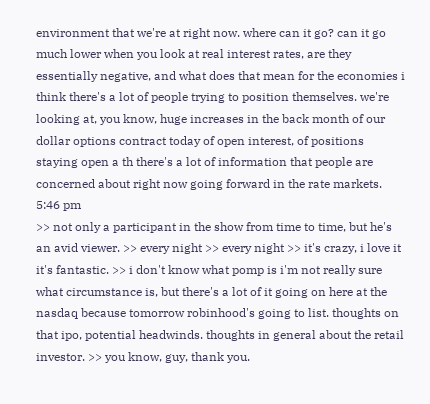environment that we're at right now. where can it go? can it go much lower when you look at real interest rates, are they essentially negative, and what does that mean for the economies i think there's a lot of people trying to position themselves. we're looking at, you know, huge increases in the back month of our dollar options contract today of open interest, of positions staying open a th there's a lot of information that people are concerned about right now going forward in the rate markets.
5:46 pm
>> not only a participant in the show from time to time, but he's an avid viewer. >> every night >> every night >> it's crazy, i love it it's fantastic. >> i don't know what pomp is i'm not really sure what circumstance is, but there's a lot of it going on here at the nasdaq because tomorrow robinhood's going to list. thoughts on that ipo, potential headwinds. thoughts in general about the retail investor. >> you know, guy, thank you.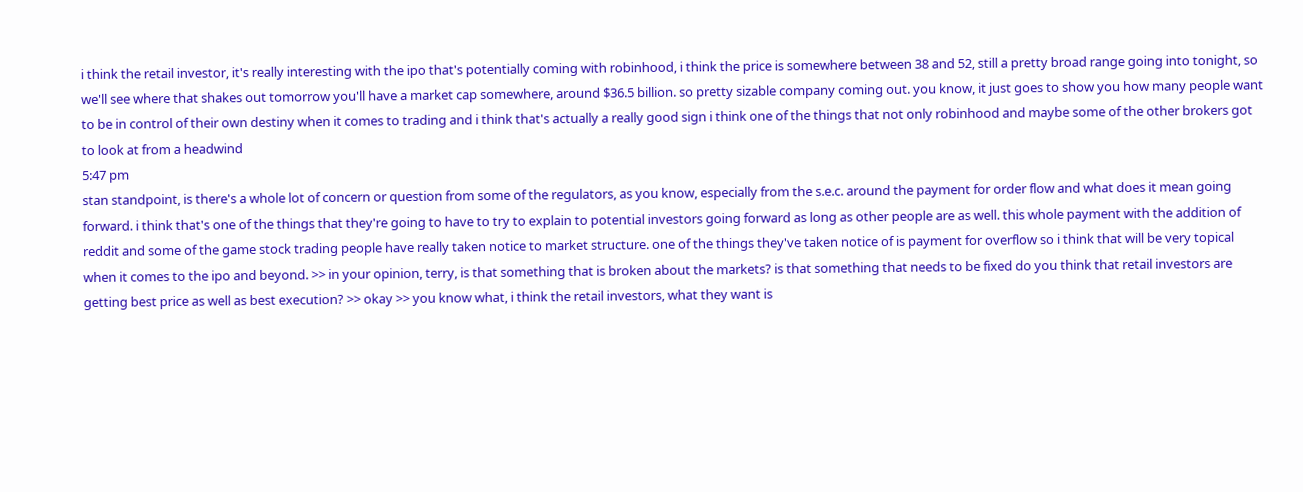i think the retail investor, it's really interesting with the ipo that's potentially coming with robinhood, i think the price is somewhere between 38 and 52, still a pretty broad range going into tonight, so we'll see where that shakes out tomorrow you'll have a market cap somewhere, around $36.5 billion. so pretty sizable company coming out. you know, it just goes to show you how many people want to be in control of their own destiny when it comes to trading and i think that's actually a really good sign i think one of the things that not only robinhood and maybe some of the other brokers got to look at from a headwind
5:47 pm
stan standpoint, is there's a whole lot of concern or question from some of the regulators, as you know, especially from the s.e.c. around the payment for order flow and what does it mean going forward. i think that's one of the things that they're going to have to try to explain to potential investors going forward as long as other people are as well. this whole payment with the addition of reddit and some of the game stock trading people have really taken notice to market structure. one of the things they've taken notice of is payment for overflow so i think that will be very topical when it comes to the ipo and beyond. >> in your opinion, terry, is that something that is broken about the markets? is that something that needs to be fixed do you think that retail investors are getting best price as well as best execution? >> okay >> you know what, i think the retail investors, what they want is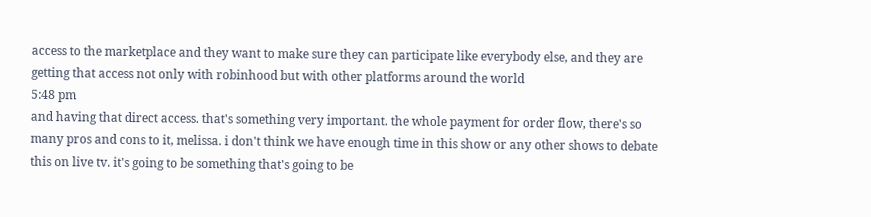access to the marketplace and they want to make sure they can participate like everybody else, and they are getting that access not only with robinhood but with other platforms around the world
5:48 pm
and having that direct access. that's something very important. the whole payment for order flow, there's so many pros and cons to it, melissa. i don't think we have enough time in this show or any other shows to debate this on live tv. it's going to be something that's going to be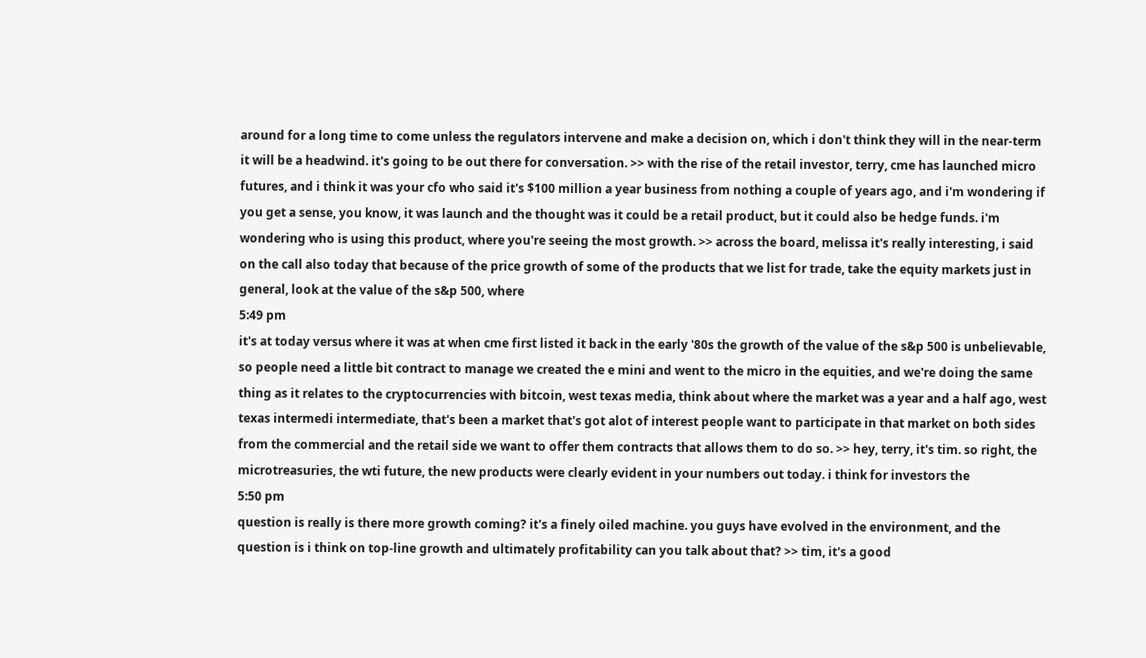around for a long time to come unless the regulators intervene and make a decision on, which i don't think they will in the near-term it will be a headwind. it's going to be out there for conversation. >> with the rise of the retail investor, terry, cme has launched micro futures, and i think it was your cfo who said it's $100 million a year business from nothing a couple of years ago, and i'm wondering if you get a sense, you know, it was launch and the thought was it could be a retail product, but it could also be hedge funds. i'm wondering who is using this product, where you're seeing the most growth. >> across the board, melissa it's really interesting, i said on the call also today that because of the price growth of some of the products that we list for trade, take the equity markets just in general, look at the value of the s&p 500, where
5:49 pm
it's at today versus where it was at when cme first listed it back in the early '80s the growth of the value of the s&p 500 is unbelievable, so people need a little bit contract to manage we created the e mini and went to the micro in the equities, and we're doing the same thing as it relates to the cryptocurrencies with bitcoin, west texas media, think about where the market was a year and a half ago, west texas intermedi intermediate, that's been a market that's got alot of interest people want to participate in that market on both sides from the commercial and the retail side we want to offer them contracts that allows them to do so. >> hey, terry, it's tim. so right, the microtreasuries, the wti future, the new products were clearly evident in your numbers out today. i think for investors the
5:50 pm
question is really is there more growth coming? it's a finely oiled machine. you guys have evolved in the environment, and the question is i think on top-line growth and ultimately profitability can you talk about that? >> tim, it's a good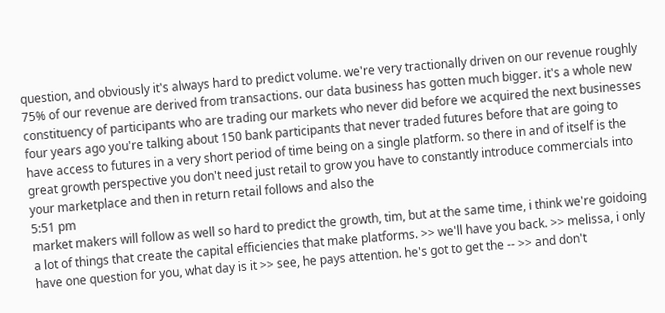question, and obviously it's always hard to predict volume. we're very tractionally driven on our revenue roughly 75% of our revenue are derived from transactions. our data business has gotten much bigger. it's a whole new constituency of participants who are trading our markets who never did before we acquired the next businesses four years ago you're talking about 150 bank participants that never traded futures before that are going to have access to futures in a very short period of time being on a single platform. so there in and of itself is the great growth perspective you don't need just retail to grow you have to constantly introduce commercials into your marketplace and then in return retail follows and also the
5:51 pm
market makers will follow as well so hard to predict the growth, tim, but at the same time, i think we're goidoing a lot of things that create the capital efficiencies that make platforms. >> we'll have you back. >> melissa, i only have one question for you, what day is it >> see, he pays attention. he's got to get the -- >> and don't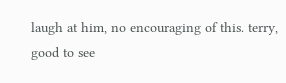laugh at him, no encouraging of this. terry, good to see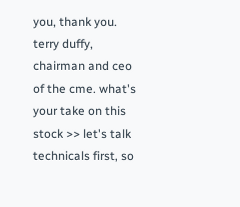you, thank you. terry duffy, chairman and ceo of the cme. what's your take on this stock >> let's talk technicals first, so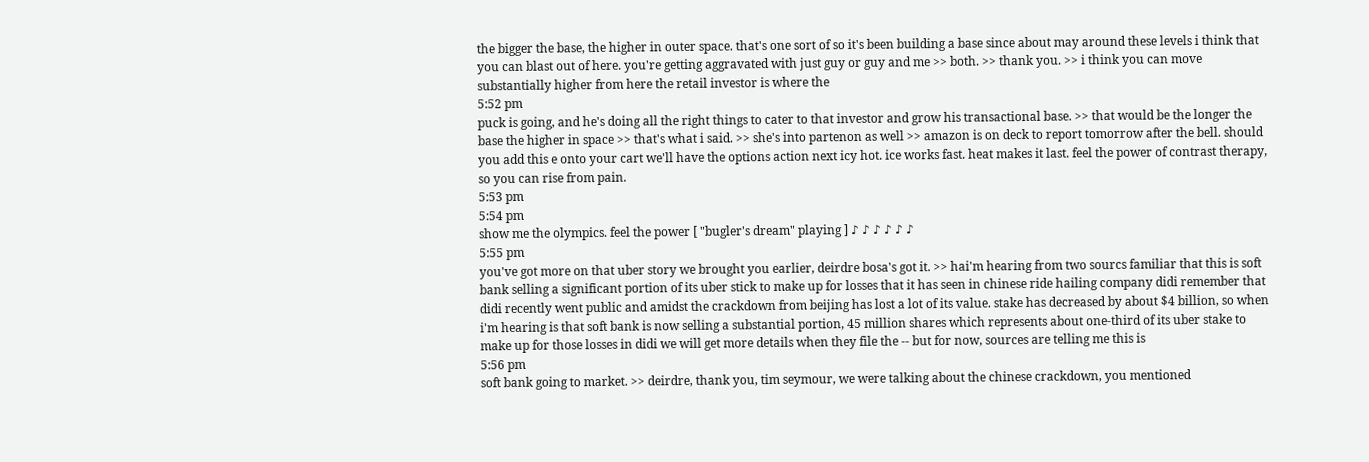the bigger the base, the higher in outer space. that's one sort of so it's been building a base since about may around these levels i think that you can blast out of here. you're getting aggravated with just guy or guy and me >> both. >> thank you. >> i think you can move substantially higher from here the retail investor is where the
5:52 pm
puck is going, and he's doing all the right things to cater to that investor and grow his transactional base. >> that would be the longer the base the higher in space >> that's what i said. >> she's into partenon as well >> amazon is on deck to report tomorrow after the bell. should you add this e onto your cart we'll have the options action next icy hot. ice works fast. heat makes it last. feel the power of contrast therapy, so you can rise from pain.
5:53 pm
5:54 pm
show me the olympics. feel the power [ "bugler's dream" playing ] ♪ ♪ ♪ ♪ ♪ ♪
5:55 pm
you've got more on that uber story we brought you earlier, deirdre bosa's got it. >> hai'm hearing from two sourcs familiar that this is soft bank selling a significant portion of its uber stick to make up for losses that it has seen in chinese ride hailing company didi remember that didi recently went public and amidst the crackdown from beijing has lost a lot of its value. stake has decreased by about $4 billion, so when i'm hearing is that soft bank is now selling a substantial portion, 45 million shares which represents about one-third of its uber stake to make up for those losses in didi we will get more details when they file the -- but for now, sources are telling me this is
5:56 pm
soft bank going to market. >> deirdre, thank you, tim seymour, we were talking about the chinese crackdown, you mentioned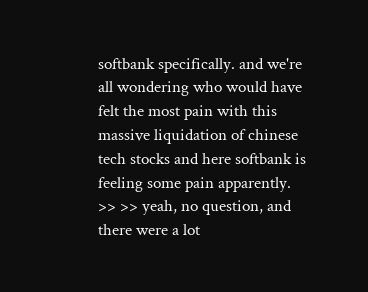softbank specifically. and we're all wondering who would have felt the most pain with this massive liquidation of chinese tech stocks and here softbank is feeling some pain apparently. >> >> yeah, no question, and there were a lot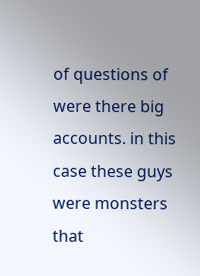of questions of were there big accounts. in this case these guys were monsters that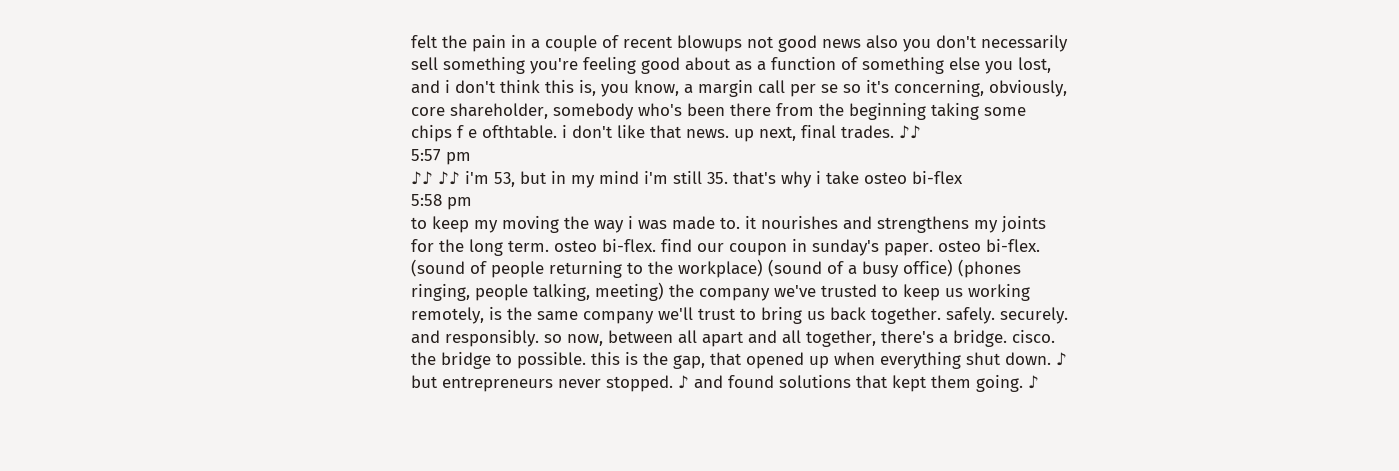felt the pain in a couple of recent blowups not good news also you don't necessarily sell something you're feeling good about as a function of something else you lost, and i don't think this is, you know, a margin call per se so it's concerning, obviously, core shareholder, somebody who's been there from the beginning taking some chips f e ofthtable. i don't like that news. up next, final trades. ♪♪
5:57 pm
♪♪ ♪♪ i'm 53, but in my mind i'm still 35. that's why i take osteo bi-flex
5:58 pm
to keep my moving the way i was made to. it nourishes and strengthens my joints for the long term. osteo bi-flex. find our coupon in sunday's paper. osteo bi-flex. (sound of people returning to the workplace) (sound of a busy office) (phones ringing, people talking, meeting) the company we've trusted to keep us working remotely, is the same company we'll trust to bring us back together. safely. securely. and responsibly. so now, between all apart and all together, there's a bridge. cisco. the bridge to possible. this is the gap, that opened up when everything shut down. ♪ but entrepreneurs never stopped. ♪ and found solutions that kept them going. ♪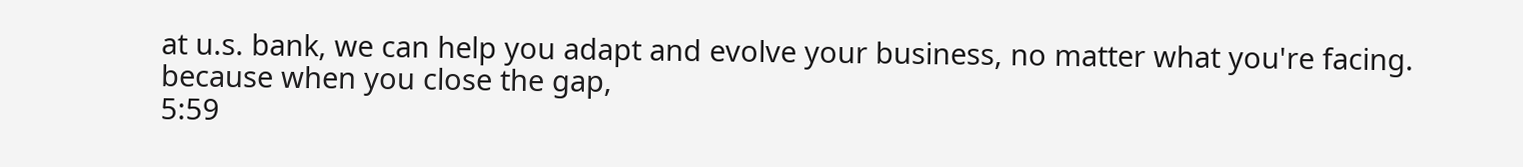at u.s. bank, we can help you adapt and evolve your business, no matter what you're facing. because when you close the gap,
5:59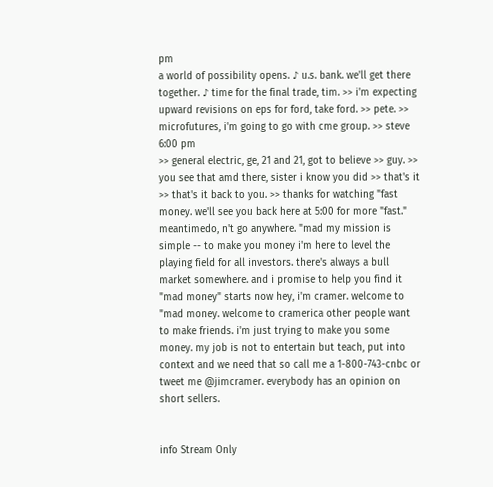pm
a world of possibility opens. ♪ u.s. bank. we'll get there together. ♪ time for the final trade, tim. >> i'm expecting upward revisions on eps for ford, take ford. >> pete. >> microfutures, i'm going to go with cme group. >> steve
6:00 pm
>> general electric, ge, 21 and 21, got to believe >> guy. >> you see that amd there, sister i know you did >> that's it >> that's it back to you. >> thanks for watching "fast money. we'll see you back here at 5:00 for more "fast." meantimedo, n't go anywhere. "mad my mission is simple -- to make you money i'm here to level the playing field for all investors. there's always a bull market somewhere. and i promise to help you find it "mad money" starts now hey, i'm cramer. welcome to "mad money. welcome to cramerica other people want to make friends. i'm just trying to make you some money. my job is not to entertain but teach, put into context and we need that so call me a 1-800-743-cnbc or tweet me @jimcramer. everybody has an opinion on short sellers.


info Stream Only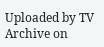Uploaded by TV Archive on